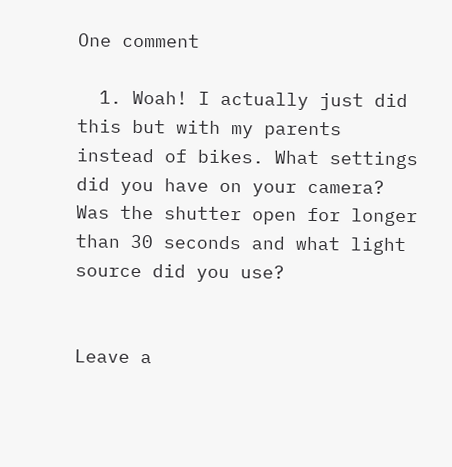One comment

  1. Woah! I actually just did this but with my parents instead of bikes. What settings did you have on your camera? Was the shutter open for longer than 30 seconds and what light source did you use?


Leave a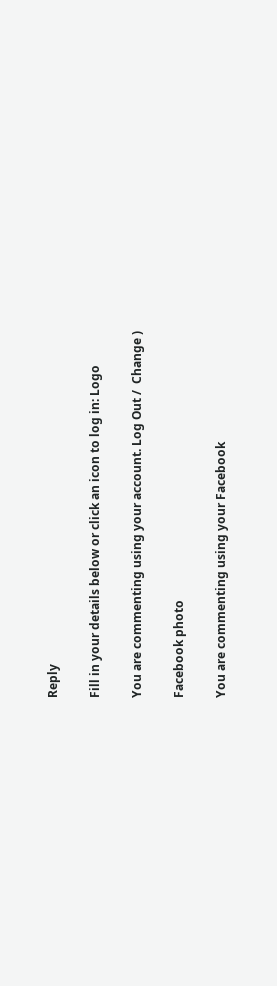Reply

Fill in your details below or click an icon to log in: Logo

You are commenting using your account. Log Out /  Change )

Facebook photo

You are commenting using your Facebook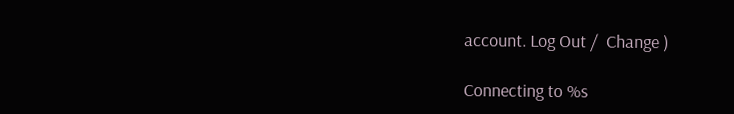account. Log Out /  Change )

Connecting to %s